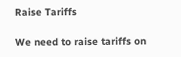Raise Tariffs

We need to raise tariffs on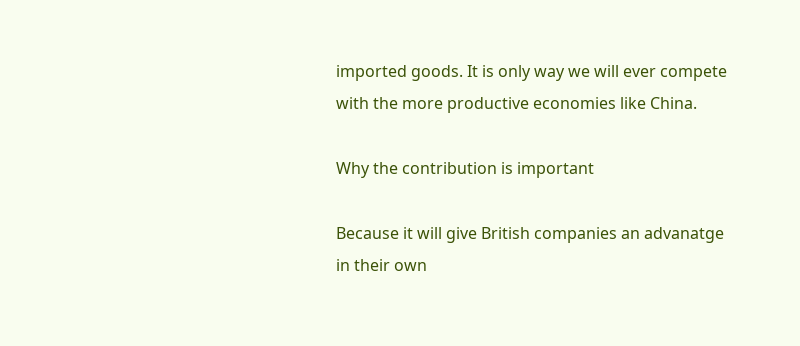imported goods. It is only way we will ever compete with the more productive economies like China.

Why the contribution is important

Because it will give British companies an advanatge in their own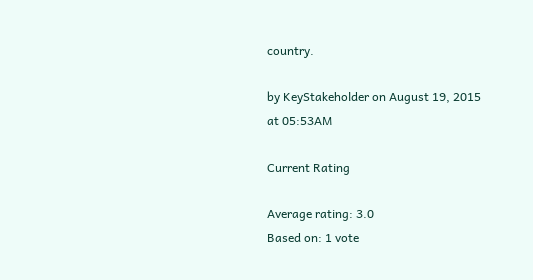country.

by KeyStakeholder on August 19, 2015 at 05:53AM

Current Rating

Average rating: 3.0
Based on: 1 vote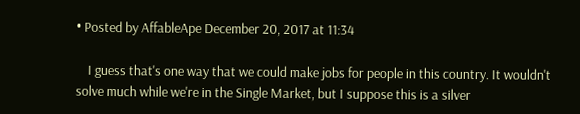• Posted by AffableApe December 20, 2017 at 11:34

    I guess that's one way that we could make jobs for people in this country. It wouldn't solve much while we're in the Single Market, but I suppose this is a silver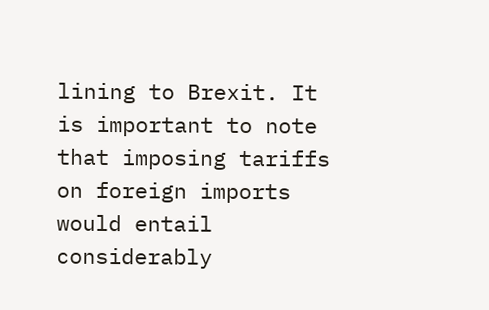lining to Brexit. It is important to note that imposing tariffs on foreign imports would entail considerably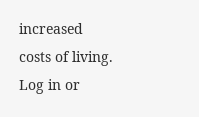increased costs of living.
Log in or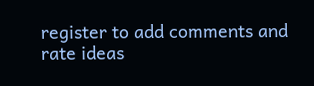register to add comments and rate ideas